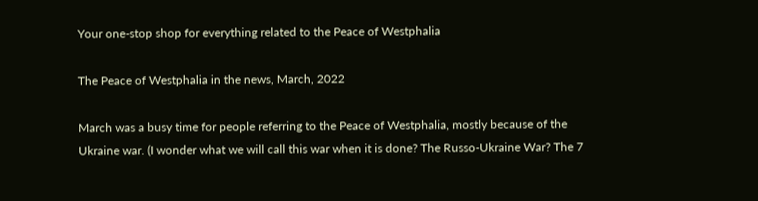Your one-stop shop for everything related to the Peace of Westphalia

The Peace of Westphalia in the news, March, 2022

March was a busy time for people referring to the Peace of Westphalia, mostly because of the Ukraine war. (I wonder what we will call this war when it is done? The Russo-Ukraine War? The 7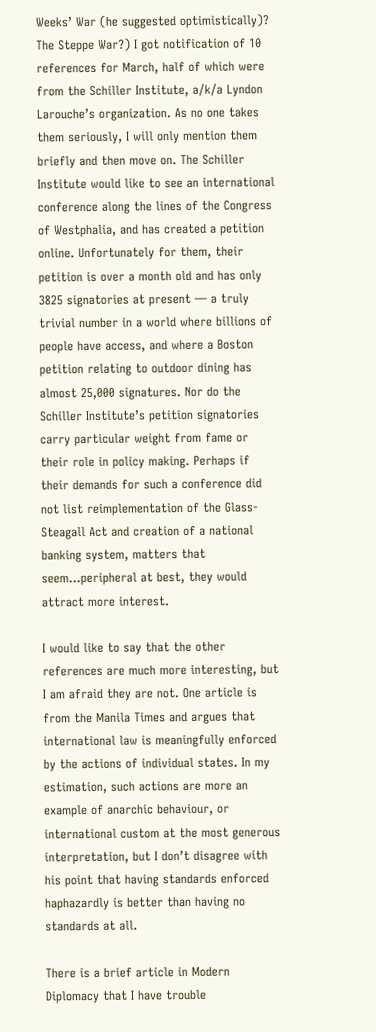Weeks’ War (he suggested optimistically)? The Steppe War?) I got notification of 10 references for March, half of which were from the Schiller Institute, a/k/a Lyndon Larouche’s organization. As no one takes them seriously, I will only mention them briefly and then move on. The Schiller Institute would like to see an international conference along the lines of the Congress of Westphalia, and has created a petition online. Unfortunately for them, their petition is over a month old and has only 3825 signatories at present — a truly trivial number in a world where billions of people have access, and where a Boston petition relating to outdoor dining has almost 25,000 signatures. Nor do the Schiller Institute’s petition signatories carry particular weight from fame or their role in policy making. Perhaps if their demands for such a conference did not list reimplementation of the Glass-Steagall Act and creation of a national banking system, matters that seem…peripheral at best, they would attract more interest.

I would like to say that the other references are much more interesting, but I am afraid they are not. One article is from the Manila Times and argues that international law is meaningfully enforced by the actions of individual states. In my estimation, such actions are more an example of anarchic behaviour, or international custom at the most generous interpretation, but I don’t disagree with his point that having standards enforced haphazardly is better than having no standards at all.

There is a brief article in Modern Diplomacy that I have trouble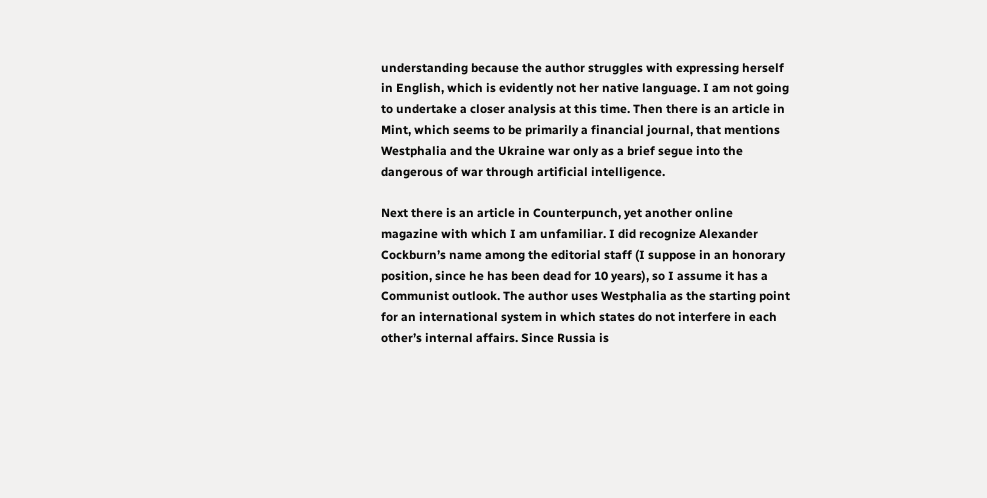understanding because the author struggles with expressing herself in English, which is evidently not her native language. I am not going to undertake a closer analysis at this time. Then there is an article in Mint, which seems to be primarily a financial journal, that mentions Westphalia and the Ukraine war only as a brief segue into the dangerous of war through artificial intelligence.

Next there is an article in Counterpunch, yet another online magazine with which I am unfamiliar. I did recognize Alexander Cockburn’s name among the editorial staff (I suppose in an honorary position, since he has been dead for 10 years), so I assume it has a Communist outlook. The author uses Westphalia as the starting point for an international system in which states do not interfere in each other’s internal affairs. Since Russia is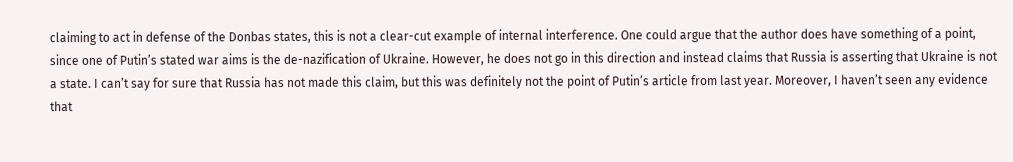claiming to act in defense of the Donbas states, this is not a clear-cut example of internal interference. One could argue that the author does have something of a point, since one of Putin’s stated war aims is the de-nazification of Ukraine. However, he does not go in this direction and instead claims that Russia is asserting that Ukraine is not a state. I can’t say for sure that Russia has not made this claim, but this was definitely not the point of Putin’s article from last year. Moreover, I haven’t seen any evidence that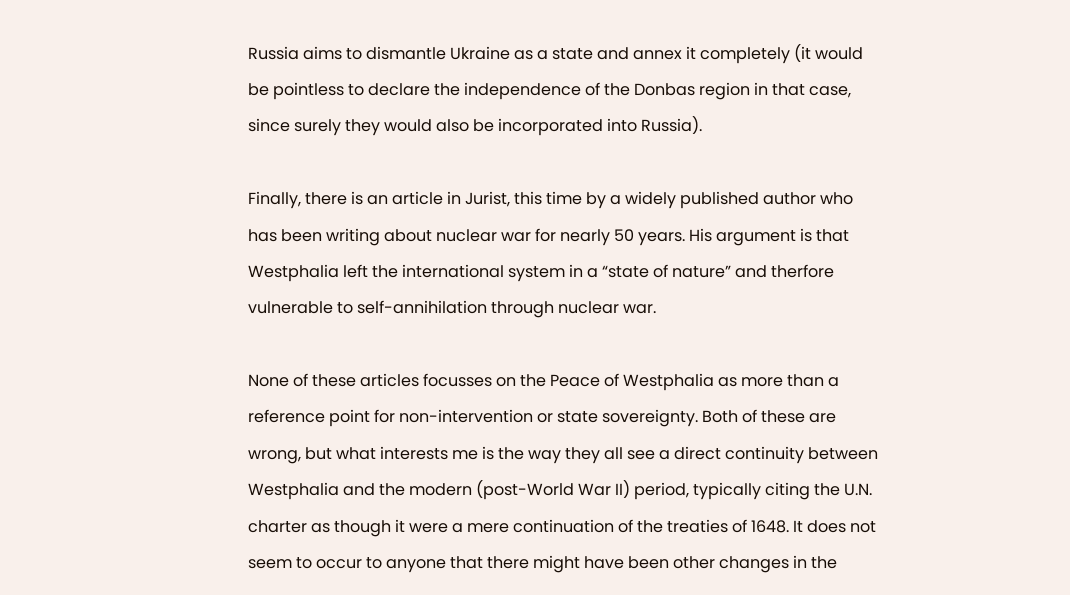Russia aims to dismantle Ukraine as a state and annex it completely (it would be pointless to declare the independence of the Donbas region in that case, since surely they would also be incorporated into Russia).

Finally, there is an article in Jurist, this time by a widely published author who has been writing about nuclear war for nearly 50 years. His argument is that Westphalia left the international system in a “state of nature” and therfore vulnerable to self-annihilation through nuclear war.

None of these articles focusses on the Peace of Westphalia as more than a reference point for non-intervention or state sovereignty. Both of these are wrong, but what interests me is the way they all see a direct continuity between Westphalia and the modern (post-World War II) period, typically citing the U.N. charter as though it were a mere continuation of the treaties of 1648. It does not seem to occur to anyone that there might have been other changes in the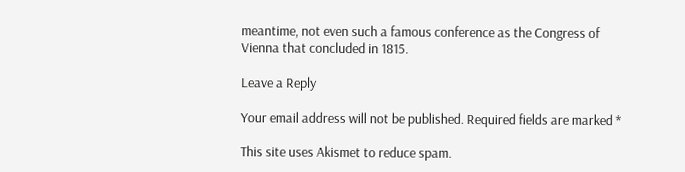meantime, not even such a famous conference as the Congress of Vienna that concluded in 1815.

Leave a Reply

Your email address will not be published. Required fields are marked *

This site uses Akismet to reduce spam.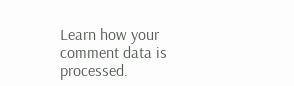Learn how your comment data is processed.